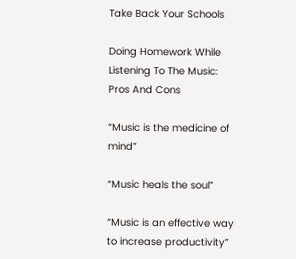Take Back Your Schools

Doing Homework While Listening To The Music: Pros And Cons

“Music is the medicine of mind”

“Music heals the soul”

“Music is an effective way to increase productivity”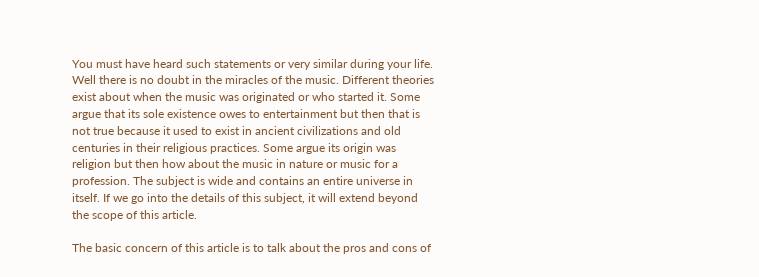You must have heard such statements or very similar during your life. Well there is no doubt in the miracles of the music. Different theories exist about when the music was originated or who started it. Some argue that its sole existence owes to entertainment but then that is not true because it used to exist in ancient civilizations and old centuries in their religious practices. Some argue its origin was religion but then how about the music in nature or music for a profession. The subject is wide and contains an entire universe in itself. If we go into the details of this subject, it will extend beyond the scope of this article.

The basic concern of this article is to talk about the pros and cons of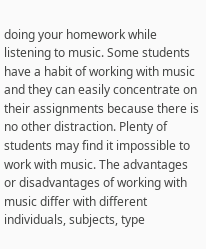doing your homework while listening to music. Some students have a habit of working with music and they can easily concentrate on their assignments because there is no other distraction. Plenty of students may find it impossible to work with music. The advantages or disadvantages of working with music differ with different individuals, subjects, type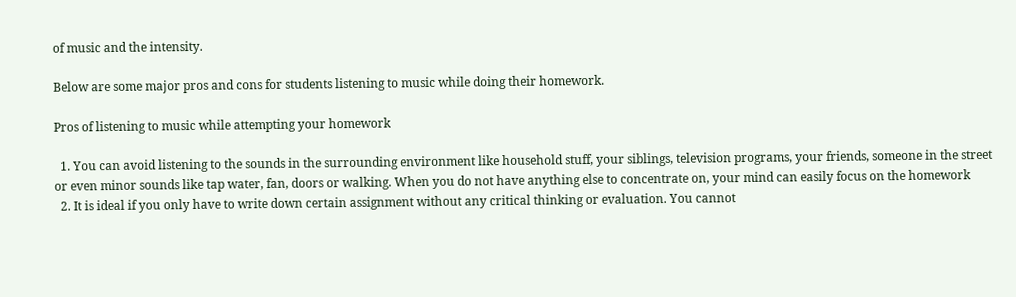of music and the intensity.

Below are some major pros and cons for students listening to music while doing their homework.

Pros of listening to music while attempting your homework

  1. You can avoid listening to the sounds in the surrounding environment like household stuff, your siblings, television programs, your friends, someone in the street or even minor sounds like tap water, fan, doors or walking. When you do not have anything else to concentrate on, your mind can easily focus on the homework
  2. It is ideal if you only have to write down certain assignment without any critical thinking or evaluation. You cannot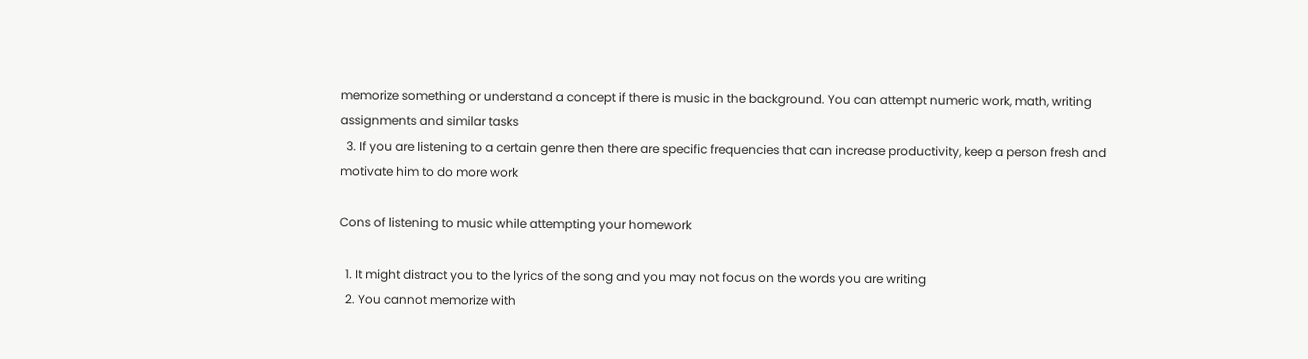memorize something or understand a concept if there is music in the background. You can attempt numeric work, math, writing assignments and similar tasks
  3. If you are listening to a certain genre then there are specific frequencies that can increase productivity, keep a person fresh and motivate him to do more work

Cons of listening to music while attempting your homework

  1. It might distract you to the lyrics of the song and you may not focus on the words you are writing
  2. You cannot memorize with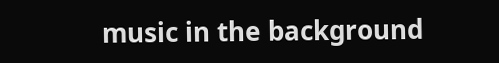music in the background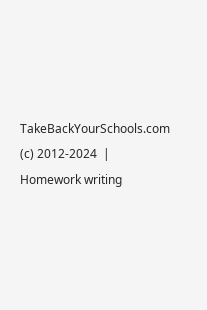TakeBackYourSchools.com (c) 2012-2024  |
Homework writing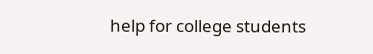help for college students